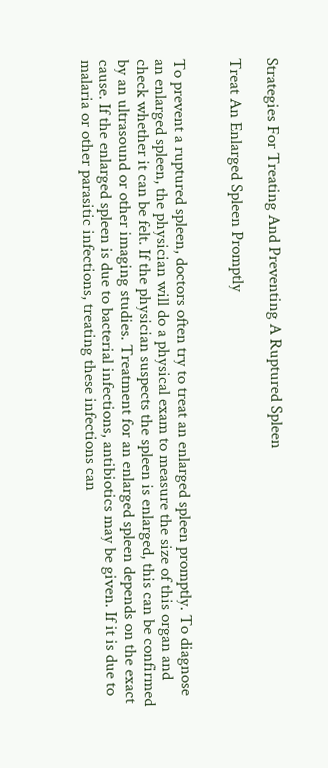Strategies For Treating And Preventing A Ruptured Spleen

Treat An Enlarged Spleen Promptly


To prevent a ruptured spleen, doctors often try to treat an enlarged spleen promptly. To diagnose an enlarged spleen, the physician will do a physical exam to measure the size of this organ and check whether it can be felt. If the physician suspects the spleen is enlarged, this can be confirmed by an ultrasound or other imaging studies. Treatment for an enlarged spleen depends on the exact cause. If the enlarged spleen is due to bacterial infections, antibiotics may be given. If it is due to malaria or other parasitic infections, treating these infections can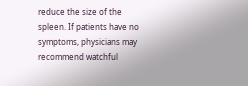reduce the size of the spleen. If patients have no symptoms, physicians may recommend watchful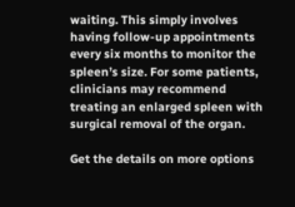waiting. This simply involves having follow-up appointments every six months to monitor the spleen’s size. For some patients, clinicians may recommend treating an enlarged spleen with surgical removal of the organ.

Get the details on more options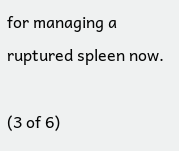for managing a ruptured spleen now.

(3 of 6)